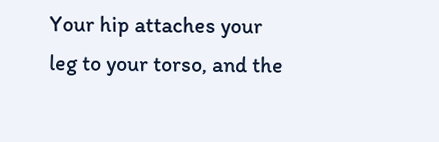Your hip attaches your leg to your torso, and the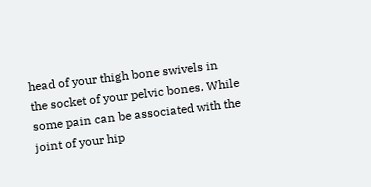head of your thigh bone swivels in the socket of your pelvic bones. While some pain can be associated with the joint of your hip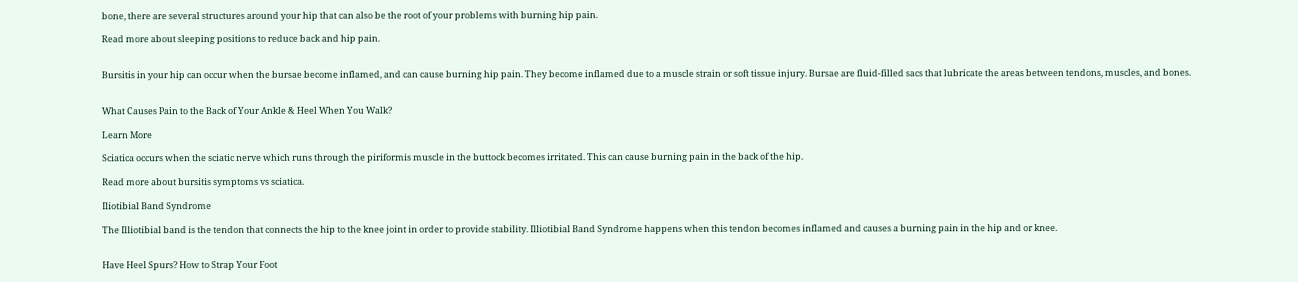bone, there are several structures around your hip that can also be the root of your problems with burning hip pain.

Read more about sleeping positions to reduce back and hip pain.


Bursitis in your hip can occur when the bursae become inflamed, and can cause burning hip pain. They become inflamed due to a muscle strain or soft tissue injury. Bursae are fluid-filled sacs that lubricate the areas between tendons, muscles, and bones.


What Causes Pain to the Back of Your Ankle & Heel When You Walk?

Learn More

Sciatica occurs when the sciatic nerve which runs through the piriformis muscle in the buttock becomes irritated. This can cause burning pain in the back of the hip.

Read more about bursitis symptoms vs sciatica.

Iliotibial Band Syndrome

The Illiotibial band is the tendon that connects the hip to the knee joint in order to provide stability. Illiotibial Band Syndrome happens when this tendon becomes inflamed and causes a burning pain in the hip and or knee.


Have Heel Spurs? How to Strap Your Foot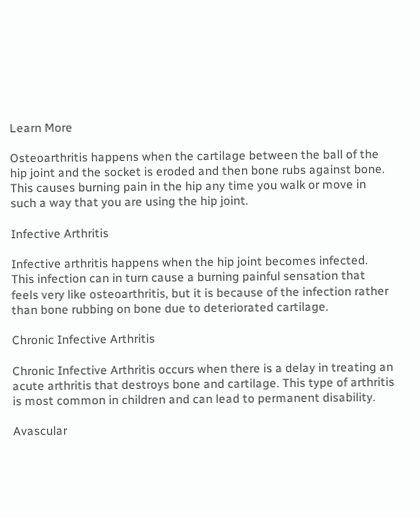Learn More

Osteoarthritis happens when the cartilage between the ball of the hip joint and the socket is eroded and then bone rubs against bone. This causes burning pain in the hip any time you walk or move in such a way that you are using the hip joint.

Infective Arthritis

Infective arthritis happens when the hip joint becomes infected. This infection can in turn cause a burning painful sensation that feels very like osteoarthritis, but it is because of the infection rather than bone rubbing on bone due to deteriorated cartilage.

Chronic Infective Arthritis

Chronic Infective Arthritis occurs when there is a delay in treating an acute arthritis that destroys bone and cartilage. This type of arthritis is most common in children and can lead to permanent disability.

Avascular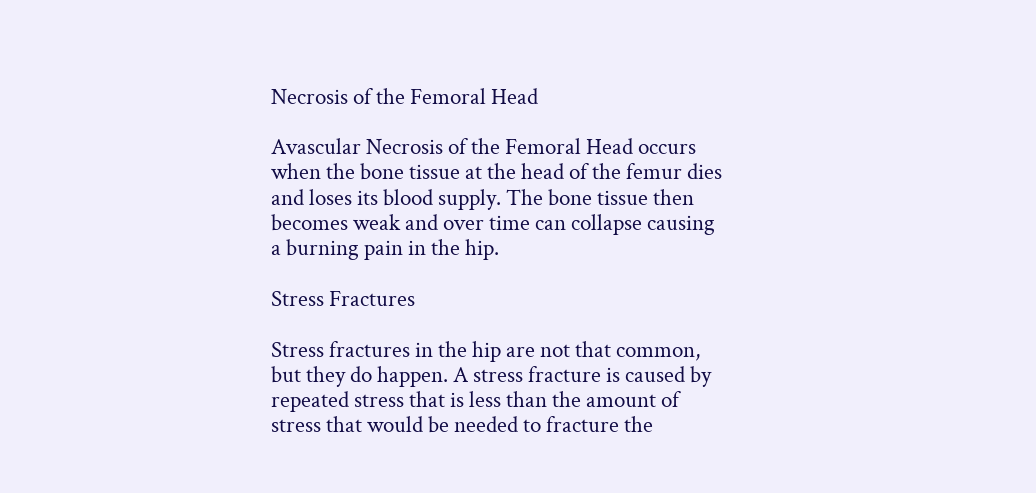Necrosis of the Femoral Head

Avascular Necrosis of the Femoral Head occurs when the bone tissue at the head of the femur dies and loses its blood supply. The bone tissue then becomes weak and over time can collapse causing a burning pain in the hip.

Stress Fractures

Stress fractures in the hip are not that common, but they do happen. A stress fracture is caused by repeated stress that is less than the amount of stress that would be needed to fracture the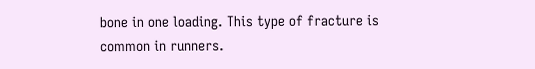bone in one loading. This type of fracture is common in runners.